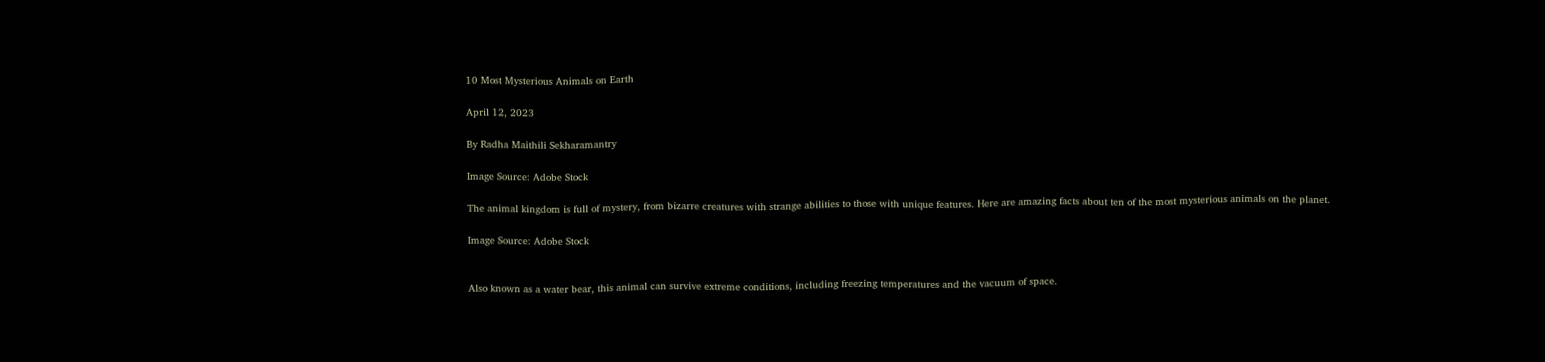10 Most Mysterious Animals on Earth

April 12, 2023

By Radha Maithili Sekharamantry

Image Source: Adobe Stock

The animal kingdom is full of mystery, from bizarre creatures with strange abilities to those with unique features. Here are amazing facts about ten of the most mysterious animals on the planet.

Image Source: Adobe Stock


Also known as a water bear, this animal can survive extreme conditions, including freezing temperatures and the vacuum of space.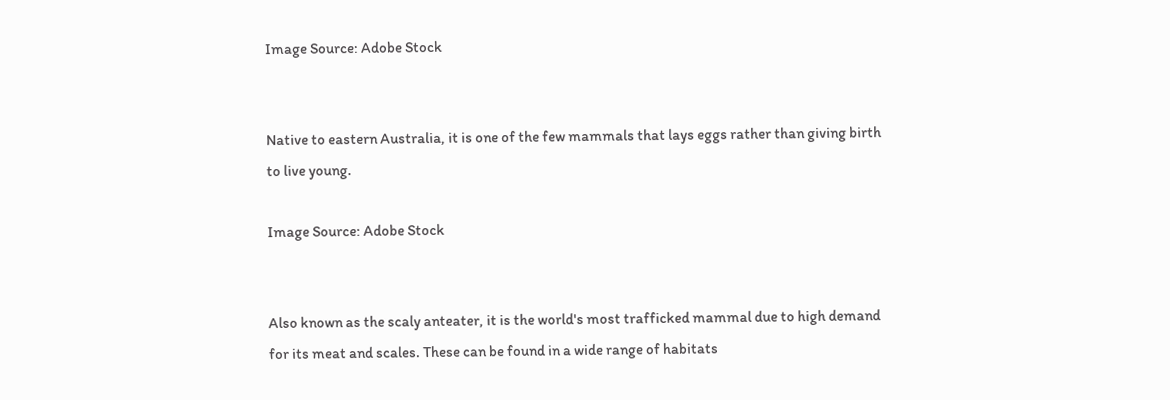Image Source: Adobe Stock


Native to eastern Australia, it is one of the few mammals that lays eggs rather than giving birth to live young.

Image Source: Adobe Stock


Also known as the scaly anteater, it is the world's most trafficked mammal due to high demand for its meat and scales. These can be found in a wide range of habitats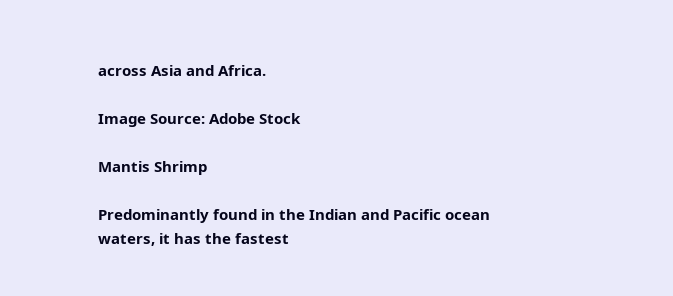across Asia and Africa.

Image Source: Adobe Stock

Mantis Shrimp

Predominantly found in the Indian and Pacific ocean waters, it has the fastest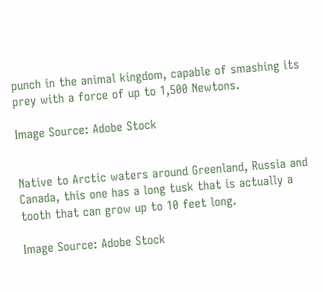punch in the animal kingdom, capable of smashing its prey with a force of up to 1,500 Newtons.

Image Source: Adobe Stock


Native to Arctic waters around Greenland, Russia and Canada, this one has a long tusk that is actually a tooth that can grow up to 10 feet long.

Image Source: Adobe Stock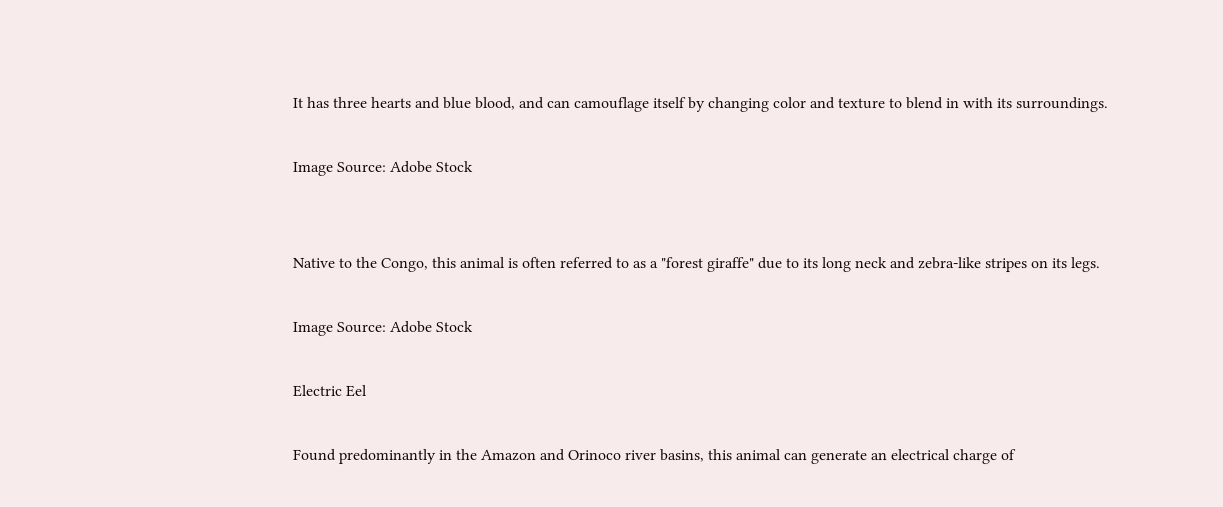It has three hearts and blue blood, and can camouflage itself by changing color and texture to blend in with its surroundings.

Image Source: Adobe Stock


Native to the Congo, this animal is often referred to as a "forest giraffe" due to its long neck and zebra-like stripes on its legs.

Image Source: Adobe Stock

Electric Eel

Found predominantly in the Amazon and Orinoco river basins, this animal can generate an electrical charge of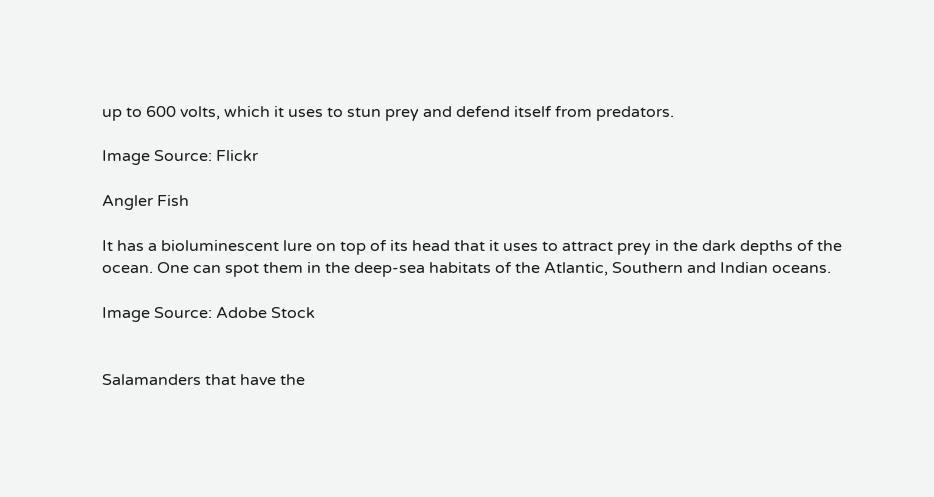up to 600 volts, which it uses to stun prey and defend itself from predators.

Image Source: Flickr

Angler Fish

It has a bioluminescent lure on top of its head that it uses to attract prey in the dark depths of the ocean. One can spot them in the deep-sea habitats of the Atlantic, Southern and Indian oceans.

Image Source: Adobe Stock


Salamanders that have the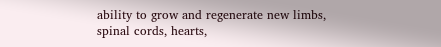ability to grow and regenerate new limbs, spinal cords, hearts,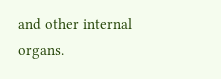and other internal organs.